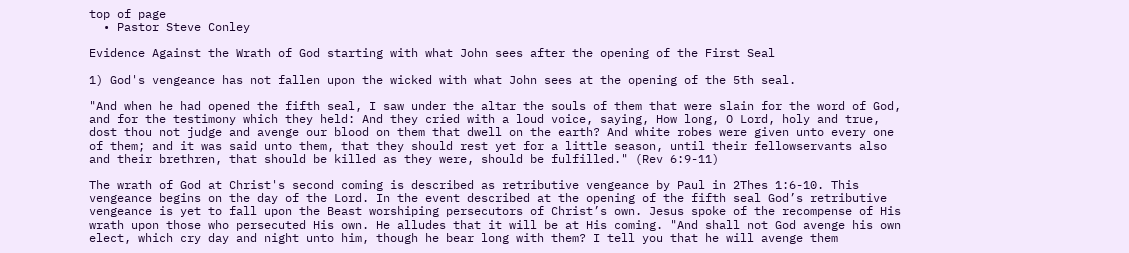top of page
  • Pastor Steve Conley

Evidence Against the Wrath of God starting with what John sees after the opening of the First Seal

1) God's vengeance has not fallen upon the wicked with what John sees at the opening of the 5th seal.

"And when he had opened the fifth seal, I saw under the altar the souls of them that were slain for the word of God, and for the testimony which they held: And they cried with a loud voice, saying, How long, O Lord, holy and true, dost thou not judge and avenge our blood on them that dwell on the earth? And white robes were given unto every one of them; and it was said unto them, that they should rest yet for a little season, until their fellowservants also and their brethren, that should be killed as they were, should be fulfilled." (Rev 6:9-11)

The wrath of God at Christ's second coming is described as retributive vengeance by Paul in 2Thes 1:6-10. This vengeance begins on the day of the Lord. In the event described at the opening of the fifth seal God’s retributive vengeance is yet to fall upon the Beast worshiping persecutors of Christ’s own. Jesus spoke of the recompense of His wrath upon those who persecuted His own. He alludes that it will be at His coming. "And shall not God avenge his own elect, which cry day and night unto him, though he bear long with them? I tell you that he will avenge them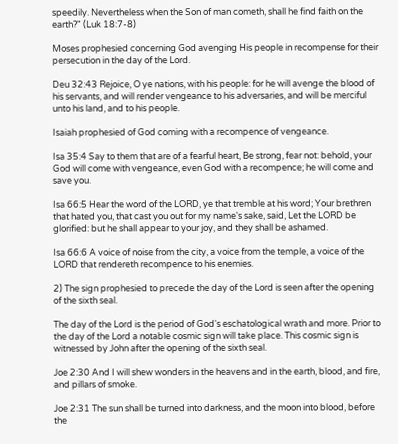speedily. Nevertheless when the Son of man cometh, shall he find faith on the earth?" (Luk 18:7-8)

Moses prophesied concerning God avenging His people in recompense for their persecution in the day of the Lord.

Deu 32:43 Rejoice, O ye nations, with his people: for he will avenge the blood of his servants, and will render vengeance to his adversaries, and will be merciful unto his land, and to his people.

Isaiah prophesied of God coming with a recompence of vengeance.

Isa 35:4 Say to them that are of a fearful heart, Be strong, fear not: behold, your God will come with vengeance, even God with a recompence; he will come and save you.

Isa 66:5 Hear the word of the LORD, ye that tremble at his word; Your brethren that hated you, that cast you out for my name's sake, said, Let the LORD be glorified: but he shall appear to your joy, and they shall be ashamed.

Isa 66:6 A voice of noise from the city, a voice from the temple, a voice of the LORD that rendereth recompence to his enemies.

2) The sign prophesied to precede the day of the Lord is seen after the opening of the sixth seal.

The day of the Lord is the period of God's eschatological wrath and more. Prior to the day of the Lord a notable cosmic sign will take place. This cosmic sign is witnessed by John after the opening of the sixth seal.

Joe 2:30 And I will shew wonders in the heavens and in the earth, blood, and fire, and pillars of smoke.

Joe 2:31 The sun shall be turned into darkness, and the moon into blood, before the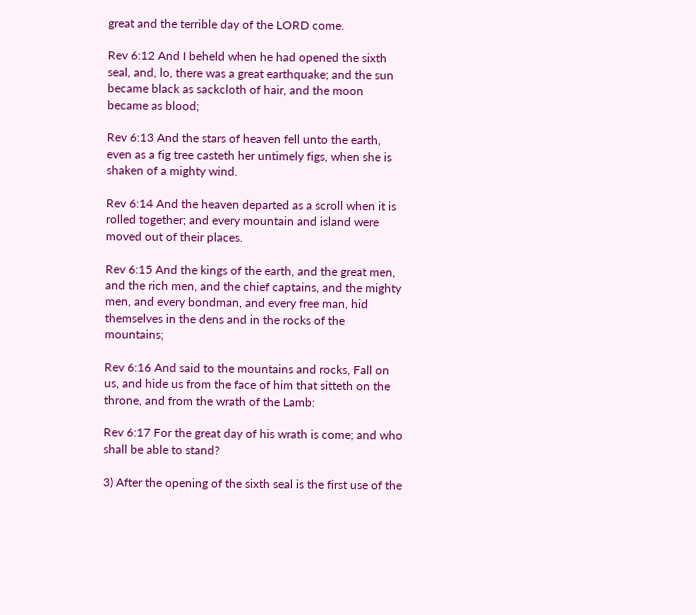great and the terrible day of the LORD come.

Rev 6:12 And I beheld when he had opened the sixth seal, and, lo, there was a great earthquake; and the sun became black as sackcloth of hair, and the moon became as blood;

Rev 6:13 And the stars of heaven fell unto the earth, even as a fig tree casteth her untimely figs, when she is shaken of a mighty wind.

Rev 6:14 And the heaven departed as a scroll when it is rolled together; and every mountain and island were moved out of their places.

Rev 6:15 And the kings of the earth, and the great men, and the rich men, and the chief captains, and the mighty men, and every bondman, and every free man, hid themselves in the dens and in the rocks of the mountains;

Rev 6:16 And said to the mountains and rocks, Fall on us, and hide us from the face of him that sitteth on the throne, and from the wrath of the Lamb:

Rev 6:17 For the great day of his wrath is come; and who shall be able to stand?

3) After the opening of the sixth seal is the first use of the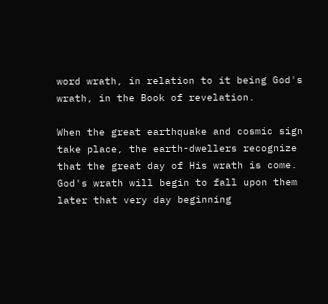word wrath, in relation to it being God's wrath, in the Book of revelation.

When the great earthquake and cosmic sign take place, the earth-dwellers recognize that the great day of His wrath is come. God's wrath will begin to fall upon them later that very day beginning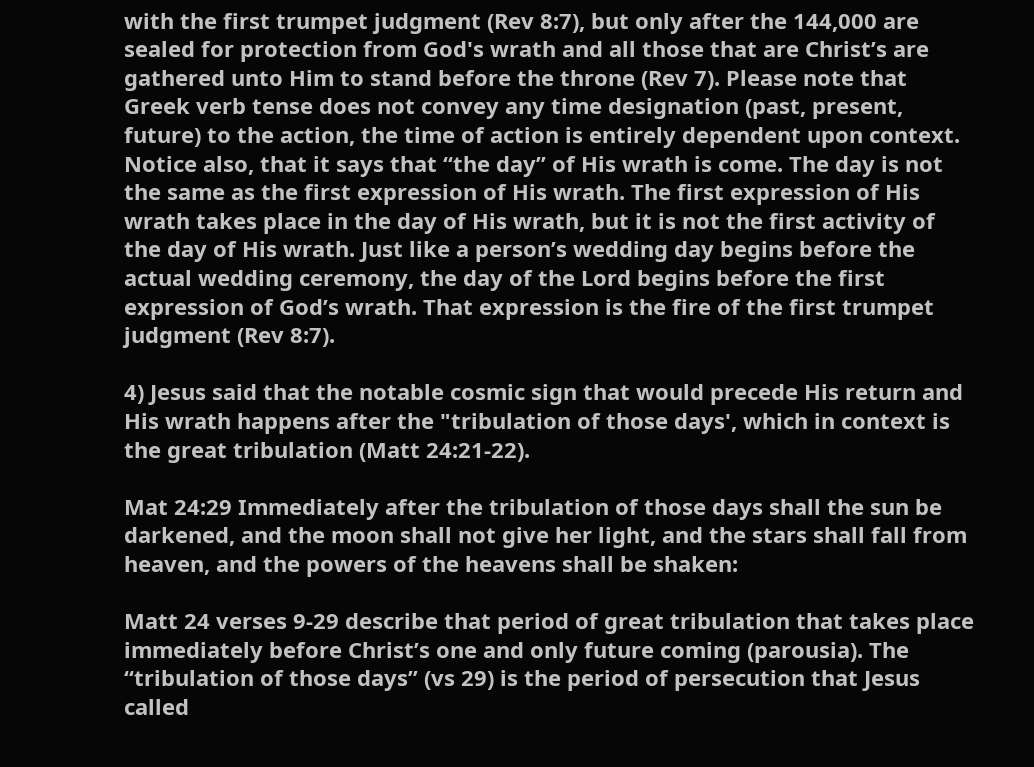with the first trumpet judgment (Rev 8:7), but only after the 144,000 are sealed for protection from God's wrath and all those that are Christ’s are gathered unto Him to stand before the throne (Rev 7). Please note that Greek verb tense does not convey any time designation (past, present, future) to the action, the time of action is entirely dependent upon context. Notice also, that it says that “the day” of His wrath is come. The day is not the same as the first expression of His wrath. The first expression of His wrath takes place in the day of His wrath, but it is not the first activity of the day of His wrath. Just like a person’s wedding day begins before the actual wedding ceremony, the day of the Lord begins before the first expression of God’s wrath. That expression is the fire of the first trumpet judgment (Rev 8:7).

4) Jesus said that the notable cosmic sign that would precede His return and His wrath happens after the "tribulation of those days', which in context is the great tribulation (Matt 24:21-22).

Mat 24:29 Immediately after the tribulation of those days shall the sun be darkened, and the moon shall not give her light, and the stars shall fall from heaven, and the powers of the heavens shall be shaken:

Matt 24 verses 9-29 describe that period of great tribulation that takes place immediately before Christ’s one and only future coming (parousia). The “tribulation of those days” (vs 29) is the period of persecution that Jesus called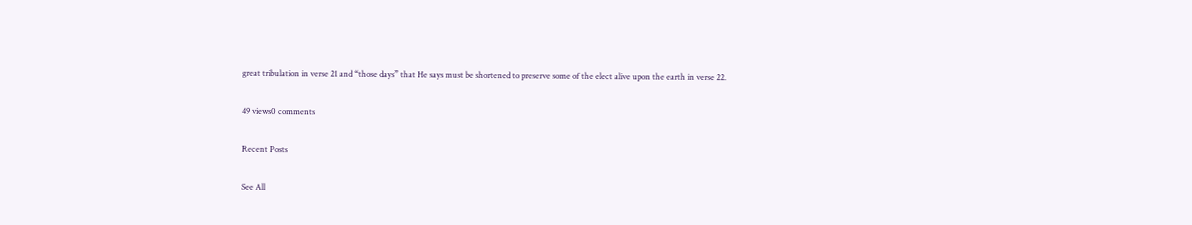great tribulation in verse 21 and “those days” that He says must be shortened to preserve some of the elect alive upon the earth in verse 22.

49 views0 comments

Recent Posts

See All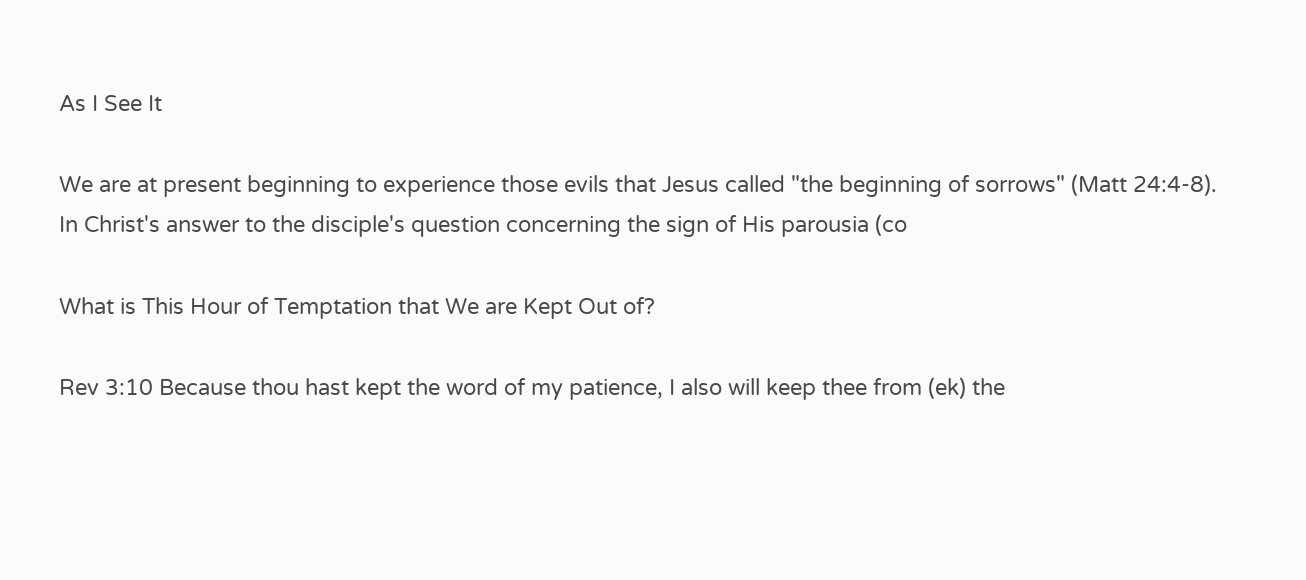As I See It

We are at present beginning to experience those evils that Jesus called "the beginning of sorrows" (Matt 24:4-8). In Christ's answer to the disciple's question concerning the sign of His parousia (co

What is This Hour of Temptation that We are Kept Out of?

Rev 3:10 Because thou hast kept the word of my patience, I also will keep thee from (ek) the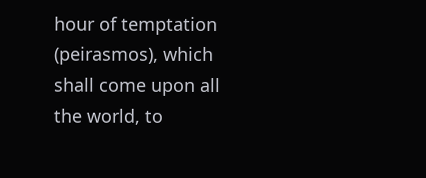hour of temptation (peirasmos), which shall come upon all the world, to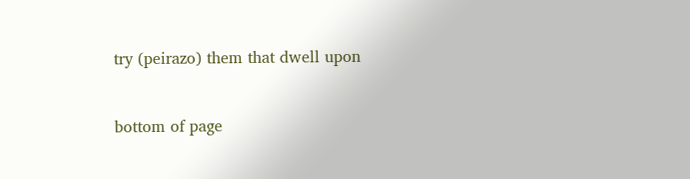try (peirazo) them that dwell upon


bottom of page